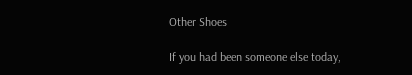Other Shoes

If you had been someone else today,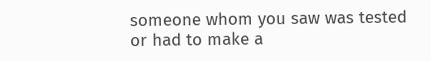someone whom you saw was tested or had to make a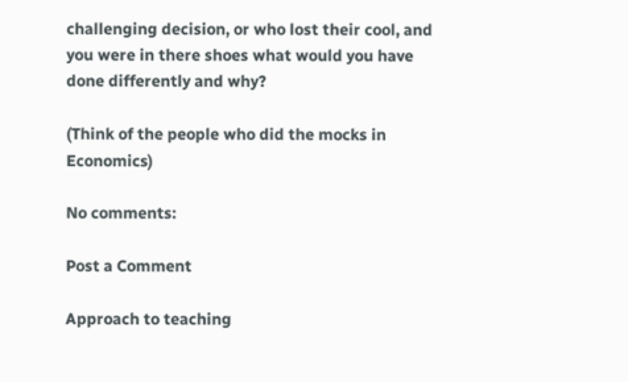challenging decision, or who lost their cool, and you were in there shoes what would you have done differently and why?

(Think of the people who did the mocks in Economics)

No comments:

Post a Comment

Approach to teaching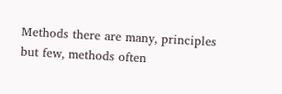Methods there are many, principles but few, methods often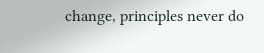change, principles never do